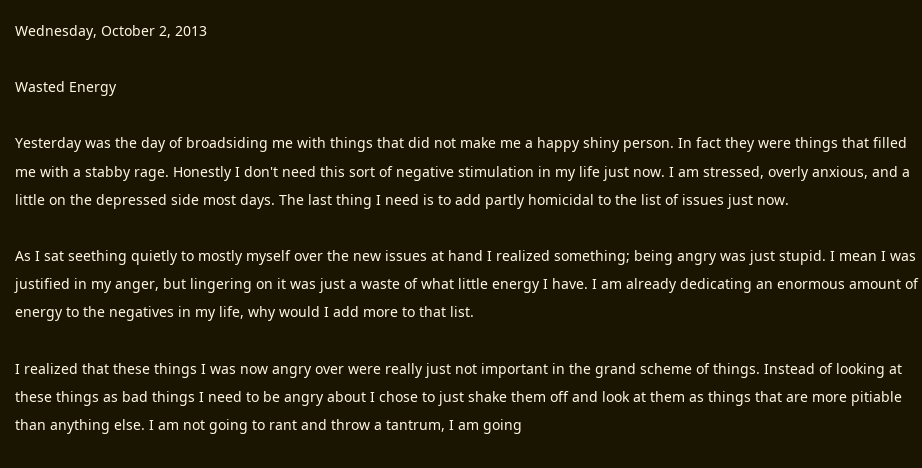Wednesday, October 2, 2013

Wasted Energy

Yesterday was the day of broadsiding me with things that did not make me a happy shiny person. In fact they were things that filled me with a stabby rage. Honestly I don't need this sort of negative stimulation in my life just now. I am stressed, overly anxious, and a little on the depressed side most days. The last thing I need is to add partly homicidal to the list of issues just now.

As I sat seething quietly to mostly myself over the new issues at hand I realized something; being angry was just stupid. I mean I was justified in my anger, but lingering on it was just a waste of what little energy I have. I am already dedicating an enormous amount of energy to the negatives in my life, why would I add more to that list.

I realized that these things I was now angry over were really just not important in the grand scheme of things. Instead of looking at these things as bad things I need to be angry about I chose to just shake them off and look at them as things that are more pitiable than anything else. I am not going to rant and throw a tantrum, I am going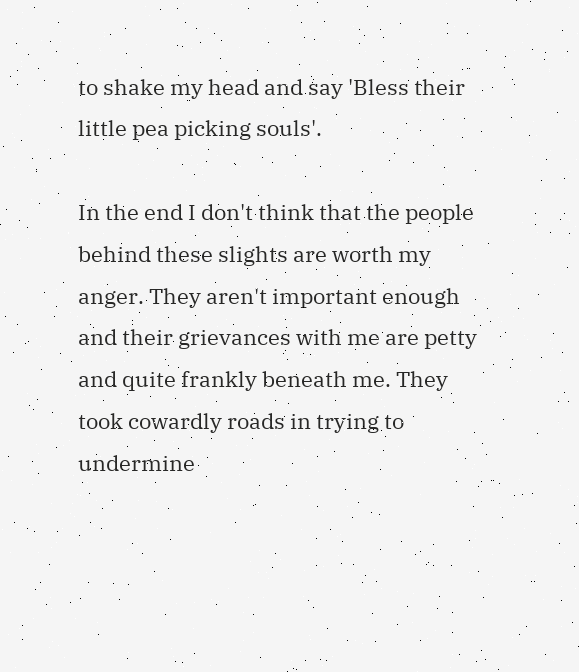to shake my head and say 'Bless their little pea picking souls'.

In the end I don't think that the people behind these slights are worth my anger. They aren't important enough and their grievances with me are petty and quite frankly beneath me. They took cowardly roads in trying to undermine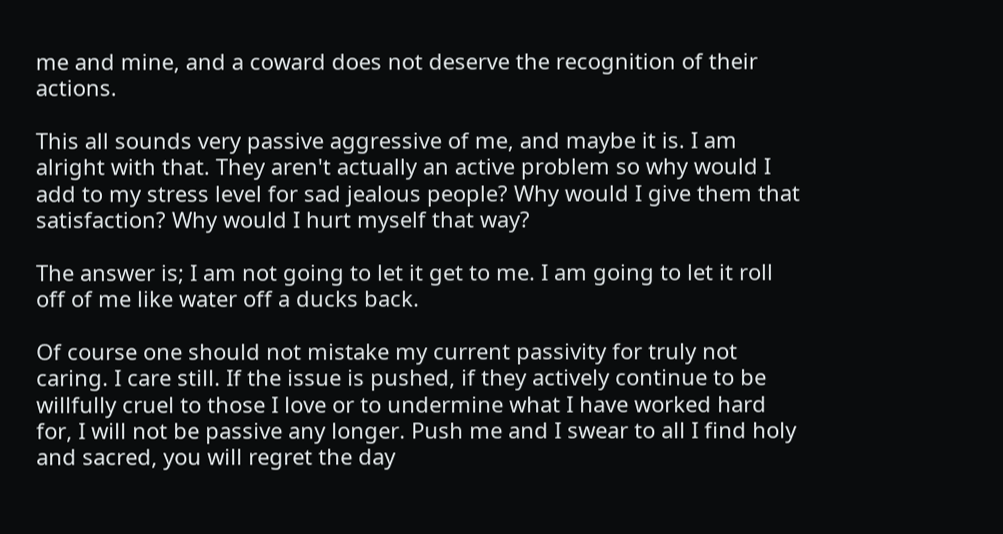me and mine, and a coward does not deserve the recognition of their actions.

This all sounds very passive aggressive of me, and maybe it is. I am alright with that. They aren't actually an active problem so why would I add to my stress level for sad jealous people? Why would I give them that satisfaction? Why would I hurt myself that way?

The answer is; I am not going to let it get to me. I am going to let it roll off of me like water off a ducks back.

Of course one should not mistake my current passivity for truly not caring. I care still. If the issue is pushed, if they actively continue to be willfully cruel to those I love or to undermine what I have worked hard for, I will not be passive any longer. Push me and I swear to all I find holy and sacred, you will regret the day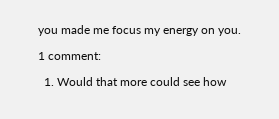you made me focus my energy on you.

1 comment:

  1. Would that more could see how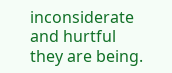inconsiderate and hurtful they are being.